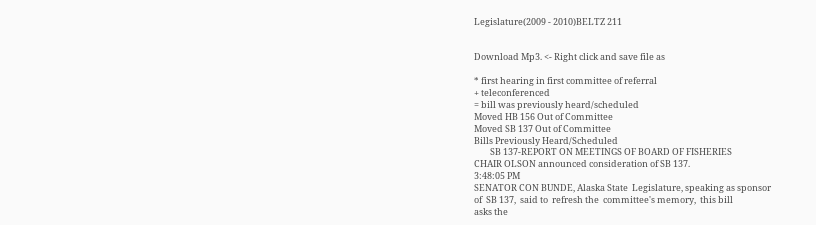Legislature(2009 - 2010)BELTZ 211


Download Mp3. <- Right click and save file as

* first hearing in first committee of referral
+ teleconferenced
= bill was previously heard/scheduled
Moved HB 156 Out of Committee
Moved SB 137 Out of Committee
Bills Previously Heard/Scheduled
        SB 137-REPORT ON MEETINGS OF BOARD OF FISHERIES
CHAIR OLSON announced consideration of SB 137.
3:48:05 PM
SENATOR CON BUNDE, Alaska State  Legislature, speaking as sponsor
of  SB 137,  said to  refresh the  committee's memory,  this bill
asks the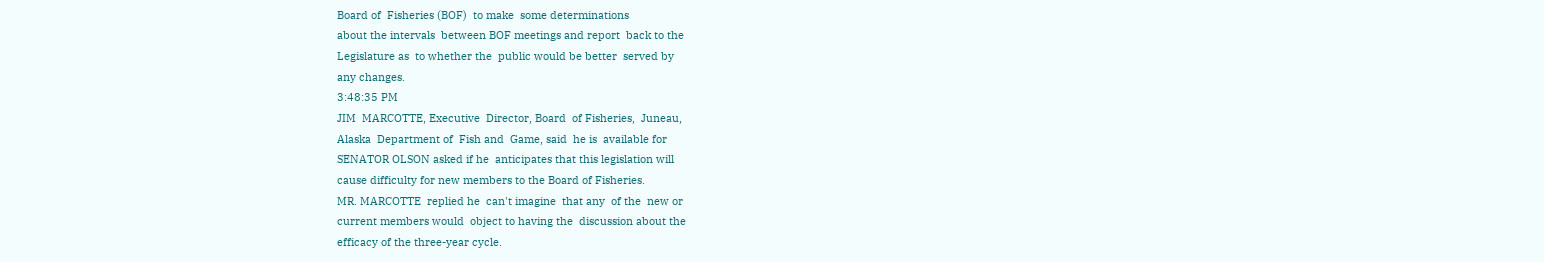Board of  Fisheries (BOF)  to make  some determinations
about the intervals  between BOF meetings and report  back to the
Legislature as  to whether the  public would be better  served by
any changes.
3:48:35 PM
JIM  MARCOTTE, Executive  Director, Board  of Fisheries,  Juneau,
Alaska  Department of  Fish and  Game, said  he is  available for
SENATOR OLSON asked if he  anticipates that this legislation will
cause difficulty for new members to the Board of Fisheries.
MR. MARCOTTE  replied he  can't imagine  that any  of the  new or
current members would  object to having the  discussion about the
efficacy of the three-year cycle.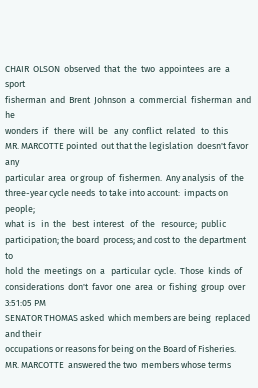CHAIR  OLSON  observed  that  the  two  appointees  are  a  sport
fisherman  and  Brent  Johnson  a  commercial  fisherman  and  he
wonders  if   there  will  be   any  conflict  related   to  this
MR. MARCOTTE pointed  out that the legislation  doesn't favor any
particular  area  or group  of  fishermen.  Any analysis  of  the
three-year cycle needs  to take into account:  impacts on people;
what  is   in  the   best  interest   of  the   resource;  public
participation; the board  process; and cost to  the department to
hold  the  meetings  on  a   particular  cycle.  Those  kinds  of
considerations  don't  favor  one  area  or  fishing  group  over
3:51:05 PM
SENATOR THOMAS asked  which members are being  replaced and their
occupations or reasons for being on the Board of Fisheries.
MR. MARCOTTE  answered the two  members whose terms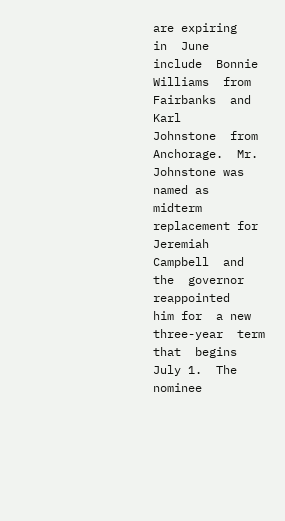are expiring
in  June   include  Bonnie  Williams  from   Fairbanks  and  Karl
Johnstone  from Anchorage.  Mr.  Johnstone was  named as  midterm
replacement for  Jeremiah Campbell  and the  governor reappointed
him for  a new three-year  term that  begins July 1.  The nominee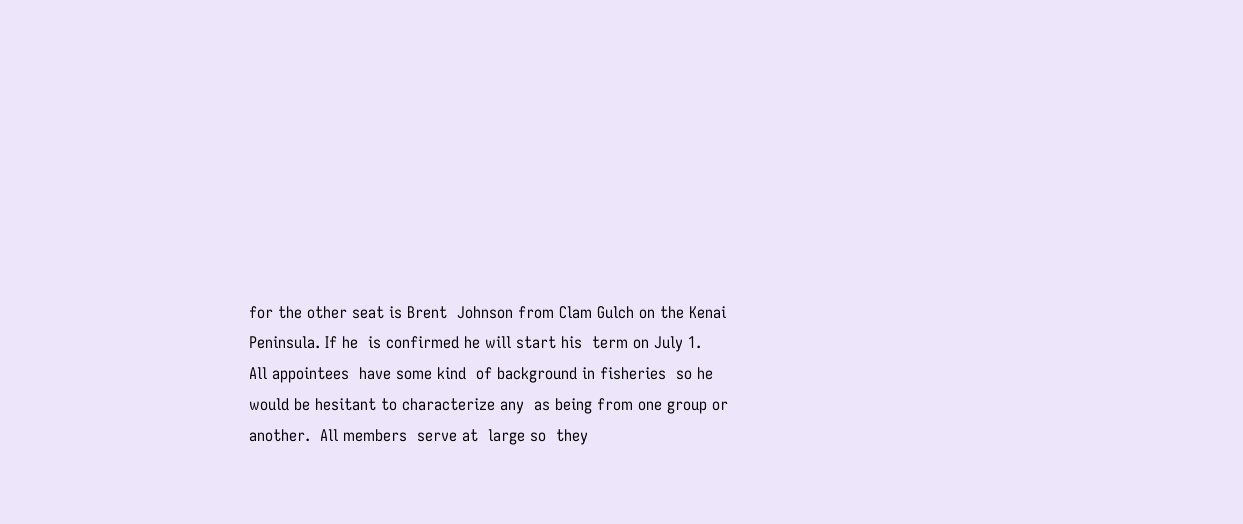for the other seat is Brent  Johnson from Clam Gulch on the Kenai
Peninsula. If he  is confirmed he will start his  term on July 1.
All appointees  have some kind  of background in fisheries  so he
would be hesitant to characterize any  as being from one group or
another.  All members  serve at  large so  they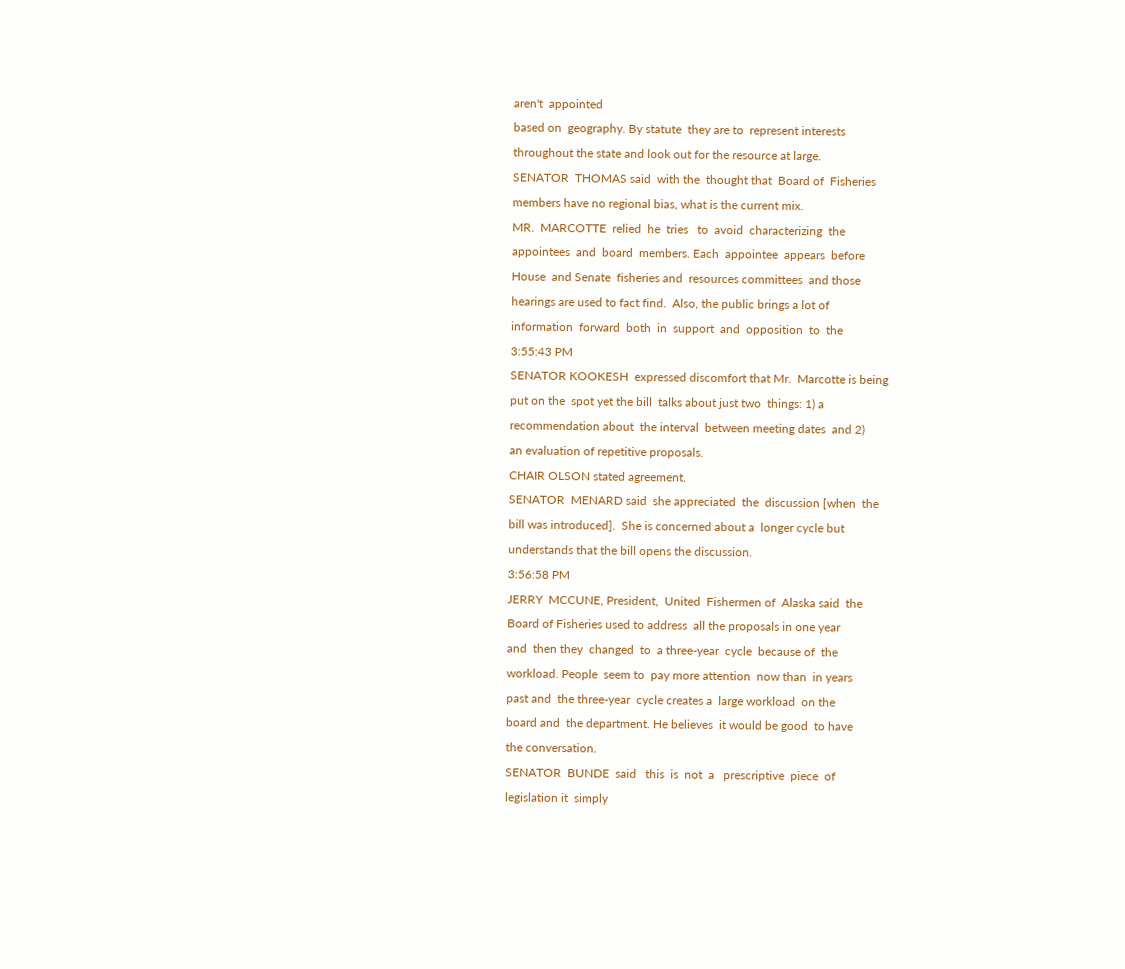aren't  appointed
based on  geography. By statute  they are to  represent interests
throughout the state and look out for the resource at large.
SENATOR  THOMAS said  with the  thought that  Board of  Fisheries
members have no regional bias, what is the current mix.
MR.  MARCOTTE  relied  he  tries   to  avoid  characterizing  the
appointees  and  board  members. Each  appointee  appears  before
House  and Senate  fisheries and  resources committees  and those
hearings are used to fact find.  Also, the public brings a lot of
information  forward  both  in  support  and  opposition  to  the
3:55:43 PM
SENATOR KOOKESH  expressed discomfort that Mr.  Marcotte is being
put on the  spot yet the bill  talks about just two  things: 1) a
recommendation about  the interval  between meeting dates  and 2)
an evaluation of repetitive proposals.
CHAIR OLSON stated agreement.
SENATOR  MENARD said  she appreciated  the  discussion [when  the
bill was introduced].  She is concerned about a  longer cycle but
understands that the bill opens the discussion.
3:56:58 PM
JERRY  MCCUNE, President,  United  Fishermen of  Alaska said  the
Board of Fisheries used to address  all the proposals in one year
and  then they  changed  to  a three-year  cycle  because of  the
workload. People  seem to  pay more attention  now than  in years
past and  the three-year  cycle creates a  large workload  on the
board and  the department. He believes  it would be good  to have
the conversation.
SENATOR  BUNDE  said   this  is  not  a   prescriptive  piece  of
legislation it  simply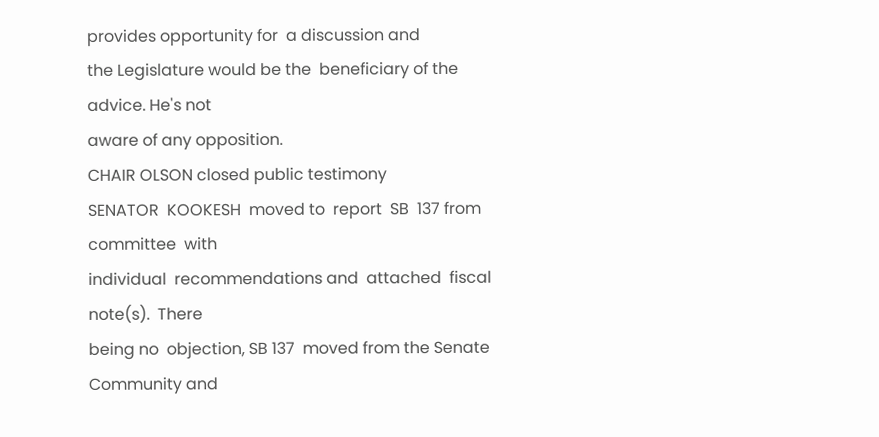provides opportunity for  a discussion and
the Legislature would be the  beneficiary of the advice. He's not
aware of any opposition.
CHAIR OLSON closed public testimony
SENATOR  KOOKESH  moved to  report  SB  137 from  committee  with
individual  recommendations and  attached  fiscal note(s).  There
being no  objection, SB 137  moved from the Senate  Community and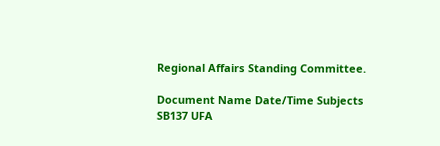Regional Affairs Standing Committee.

Document Name Date/Time Subjects
SB137 UFA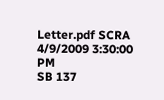Letter.pdf SCRA 4/9/2009 3:30:00 PM
SB 137